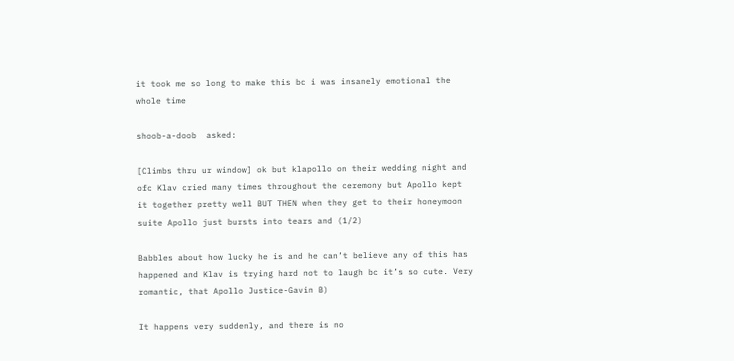it took me so long to make this bc i was insanely emotional the whole time

shoob-a-doob  asked:

[Climbs thru ur window] ok but klapollo on their wedding night and ofc Klav cried many times throughout the ceremony but Apollo kept it together pretty well BUT THEN when they get to their honeymoon suite Apollo just bursts into tears and (1/2)

Babbles about how lucky he is and he can’t believe any of this has happened and Klav is trying hard not to laugh bc it’s so cute. Very romantic, that Apollo Justice-Gavin B)

It happens very suddenly, and there is no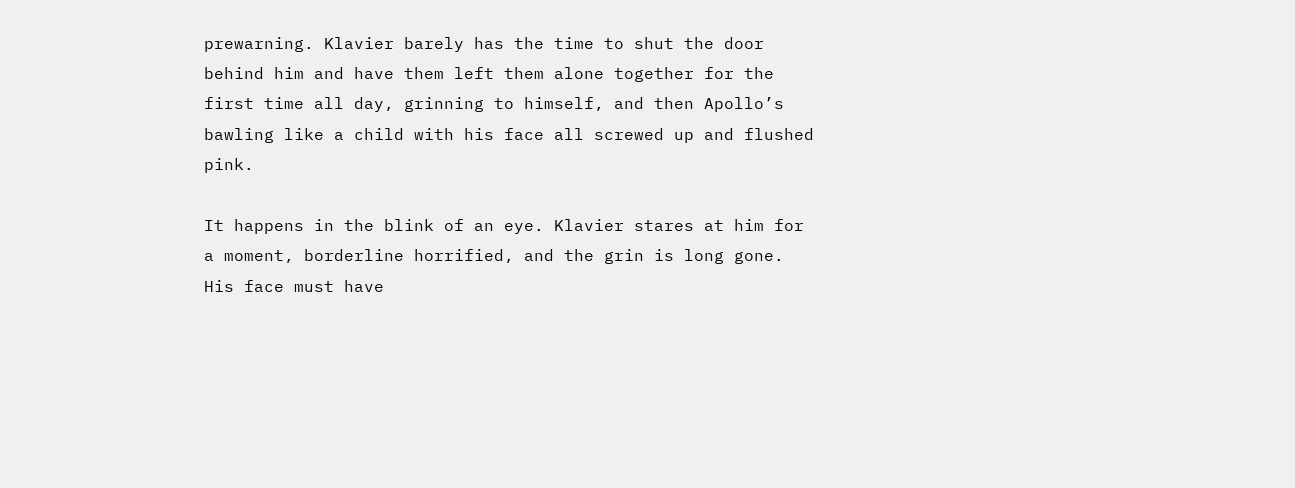prewarning. Klavier barely has the time to shut the door behind him and have them left them alone together for the first time all day, grinning to himself, and then Apollo’s bawling like a child with his face all screwed up and flushed pink.

It happens in the blink of an eye. Klavier stares at him for a moment, borderline horrified, and the grin is long gone. His face must have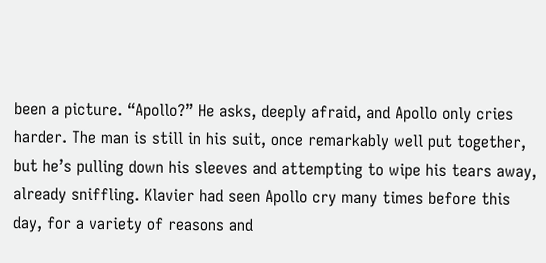been a picture. “Apollo?” He asks, deeply afraid, and Apollo only cries harder. The man is still in his suit, once remarkably well put together, but he’s pulling down his sleeves and attempting to wipe his tears away, already sniffling. Klavier had seen Apollo cry many times before this day, for a variety of reasons and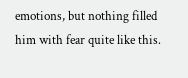emotions, but nothing filled him with fear quite like this.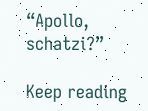“Apollo, schatzi?”

Keep reading